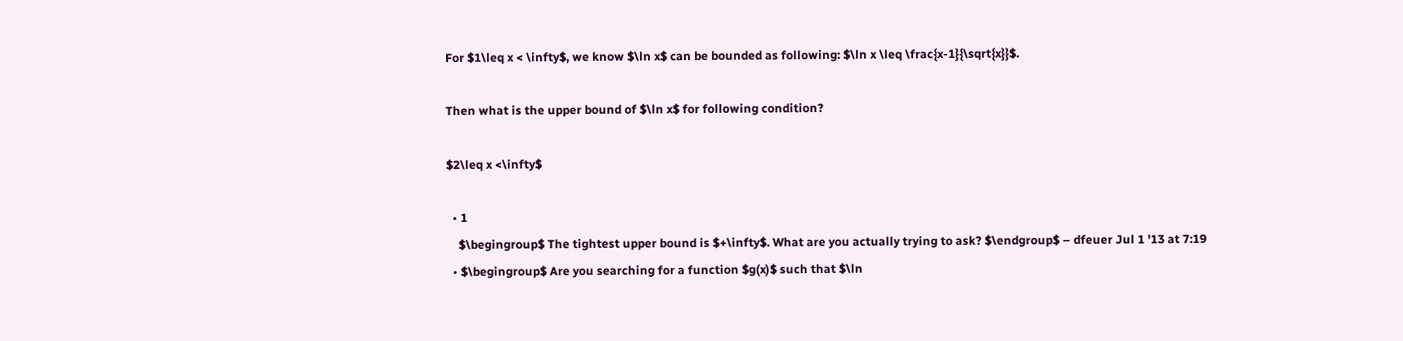For $1\leq x < \infty$, we know $\ln x$ can be bounded as following: $\ln x \leq \frac{x-1}{\sqrt{x}}$.

Then what is the upper bound of $\ln x$ for following condition?

$2\leq x <\infty$

  • 1
    $\begingroup$ The tightest upper bound is $+\infty$. What are you actually trying to ask? $\endgroup$ – dfeuer Jul 1 '13 at 7:19
  • $\begingroup$ Are you searching for a function $g(x)$ such that $\ln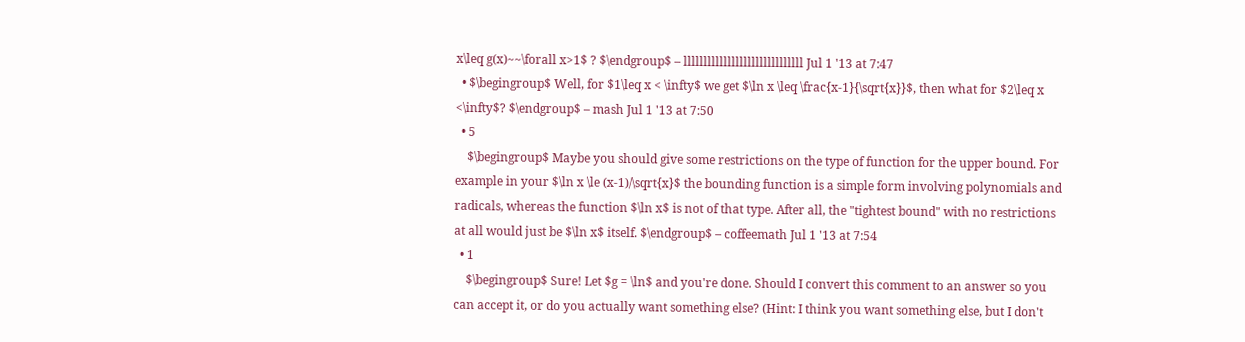x\leq g(x)~~\forall x>1$ ? $\endgroup$ – llllllllllllllllllllllllllllll Jul 1 '13 at 7:47
  • $\begingroup$ Well, for $1\leq x < \infty$ we get $\ln x \leq \frac{x-1}{\sqrt{x}}$, then what for $2\leq x <\infty$? $\endgroup$ – mash Jul 1 '13 at 7:50
  • 5
    $\begingroup$ Maybe you should give some restrictions on the type of function for the upper bound. For example in your $\ln x \le (x-1)/\sqrt{x}$ the bounding function is a simple form involving polynomials and radicals, whereas the function $\ln x$ is not of that type. After all, the "tightest bound" with no restrictions at all would just be $\ln x$ itself. $\endgroup$ – coffeemath Jul 1 '13 at 7:54
  • 1
    $\begingroup$ Sure! Let $g = \ln$ and you're done. Should I convert this comment to an answer so you can accept it, or do you actually want something else? (Hint: I think you want something else, but I don't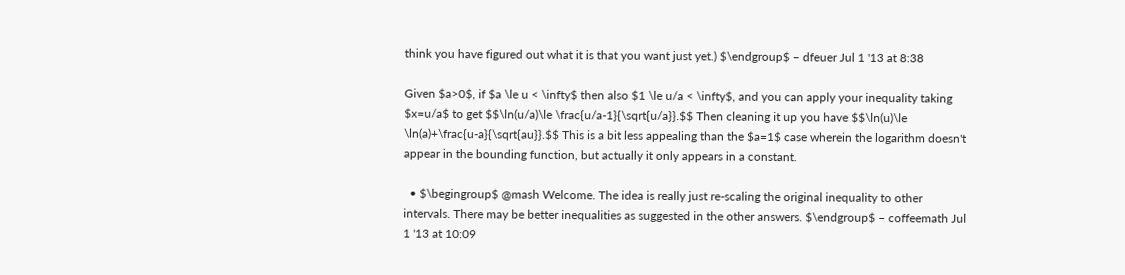think you have figured out what it is that you want just yet.) $\endgroup$ – dfeuer Jul 1 '13 at 8:38

Given $a>0$, if $a \le u < \infty$ then also $1 \le u/a < \infty$, and you can apply your inequality taking $x=u/a$ to get $$\ln(u/a)\le \frac{u/a-1}{\sqrt{u/a}}.$$ Then cleaning it up you have $$\ln(u)\le \ln(a)+\frac{u-a}{\sqrt{au}}.$$ This is a bit less appealing than the $a=1$ case wherein the logarithm doesn't appear in the bounding function, but actually it only appears in a constant.

  • $\begingroup$ @mash Welcome. The idea is really just re-scaling the original inequality to other intervals. There may be better inequalities as suggested in the other answers. $\endgroup$ – coffeemath Jul 1 '13 at 10:09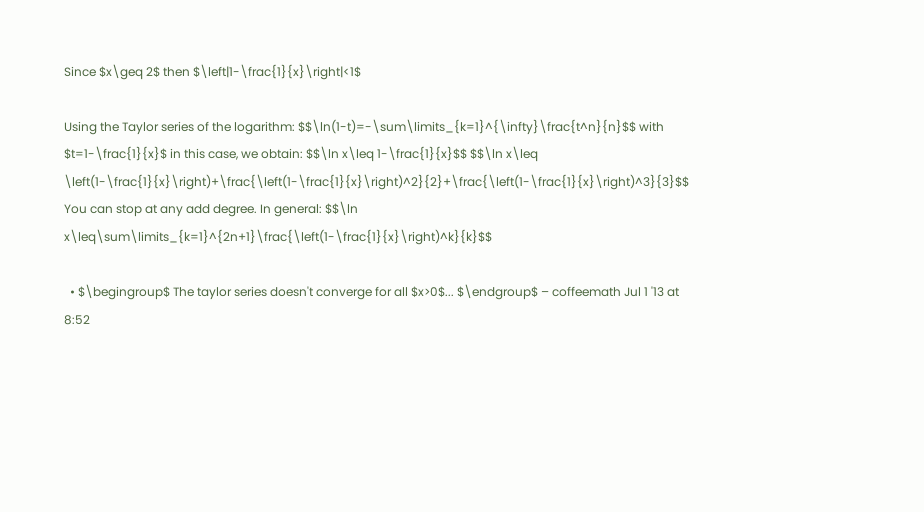Since $x\geq 2$ then $\left|1-\frac{1}{x}\right|<1$

Using the Taylor series of the logarithm: $$\ln(1-t)=-\sum\limits_{k=1}^{\infty}\frac{t^n}{n}$$ with $t=1-\frac{1}{x}$ in this case, we obtain: $$\ln x\leq 1-\frac{1}{x}$$ $$\ln x\leq \left(1-\frac{1}{x}\right)+\frac{\left(1-\frac{1}{x}\right)^2}{2}+\frac{\left(1-\frac{1}{x}\right)^3}{3}$$ You can stop at any add degree. In general: $$\ln x\leq\sum\limits_{k=1}^{2n+1}\frac{\left(1-\frac{1}{x}\right)^k}{k}$$

  • $\begingroup$ The taylor series doesn't converge for all $x>0$... $\endgroup$ – coffeemath Jul 1 '13 at 8:52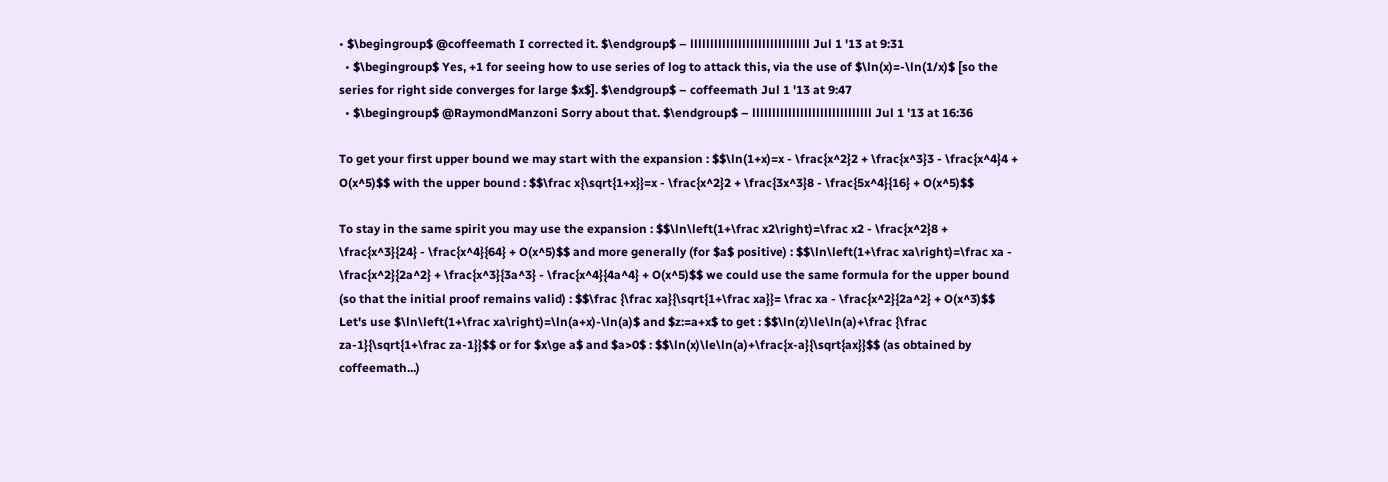• $\begingroup$ @coffeemath I corrected it. $\endgroup$ – llllllllllllllllllllllllllllll Jul 1 '13 at 9:31
  • $\begingroup$ Yes, +1 for seeing how to use series of log to attack this, via the use of $\ln(x)=-\ln(1/x)$ [so the series for right side converges for large $x$]. $\endgroup$ – coffeemath Jul 1 '13 at 9:47
  • $\begingroup$ @RaymondManzoni Sorry about that. $\endgroup$ – llllllllllllllllllllllllllllll Jul 1 '13 at 16:36

To get your first upper bound we may start with the expansion : $$\ln(1+x)=x - \frac{x^2}2 + \frac{x^3}3 - \frac{x^4}4 + O(x^5)$$ with the upper bound : $$\frac x{\sqrt{1+x}}=x - \frac{x^2}2 + \frac{3x^3}8 - \frac{5x^4}{16} + O(x^5)$$

To stay in the same spirit you may use the expansion : $$\ln\left(1+\frac x2\right)=\frac x2 - \frac{x^2}8 + \frac{x^3}{24} - \frac{x^4}{64} + O(x^5)$$ and more generally (for $a$ positive) : $$\ln\left(1+\frac xa\right)=\frac xa - \frac{x^2}{2a^2} + \frac{x^3}{3a^3} - \frac{x^4}{4a^4} + O(x^5)$$ we could use the same formula for the upper bound (so that the initial proof remains valid) : $$\frac {\frac xa}{\sqrt{1+\frac xa}}= \frac xa - \frac{x^2}{2a^2} + O(x^3)$$ Let's use $\ln\left(1+\frac xa\right)=\ln(a+x)-\ln(a)$ and $z:=a+x$ to get : $$\ln(z)\le\ln(a)+\frac {\frac za-1}{\sqrt{1+\frac za-1}}$$ or for $x\ge a$ and $a>0$ : $$\ln(x)\le\ln(a)+\frac{x-a}{\sqrt{ax}}$$ (as obtained by coffeemath...)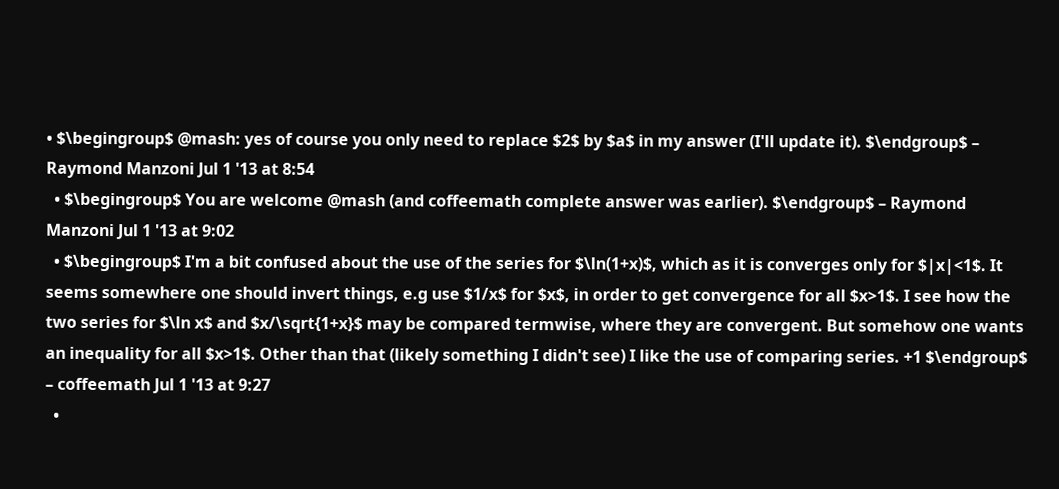• $\begingroup$ @mash: yes of course you only need to replace $2$ by $a$ in my answer (I'll update it). $\endgroup$ – Raymond Manzoni Jul 1 '13 at 8:54
  • $\begingroup$ You are welcome @mash (and coffeemath complete answer was earlier). $\endgroup$ – Raymond Manzoni Jul 1 '13 at 9:02
  • $\begingroup$ I'm a bit confused about the use of the series for $\ln(1+x)$, which as it is converges only for $|x|<1$. It seems somewhere one should invert things, e.g use $1/x$ for $x$, in order to get convergence for all $x>1$. I see how the two series for $\ln x$ and $x/\sqrt{1+x}$ may be compared termwise, where they are convergent. But somehow one wants an inequality for all $x>1$. Other than that (likely something I didn't see) I like the use of comparing series. +1 $\endgroup$ – coffeemath Jul 1 '13 at 9:27
  •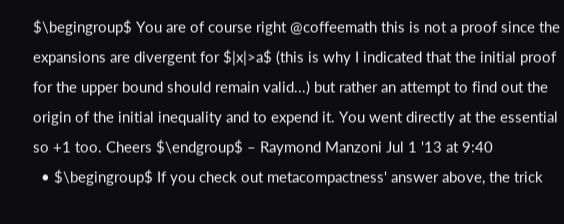$\begingroup$ You are of course right @coffeemath this is not a proof since the expansions are divergent for $|x|>a$ (this is why I indicated that the initial proof for the upper bound should remain valid...) but rather an attempt to find out the origin of the initial inequality and to expend it. You went directly at the essential so +1 too. Cheers $\endgroup$ – Raymond Manzoni Jul 1 '13 at 9:40
  • $\begingroup$ If you check out metacompactness' answer above, the trick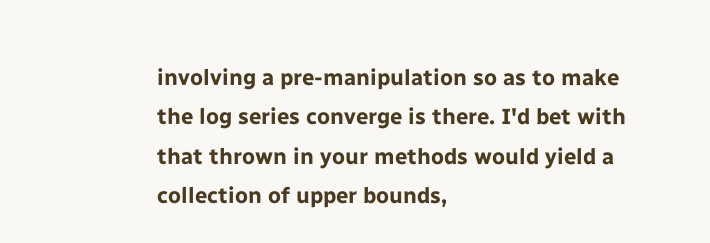involving a pre-manipulation so as to make the log series converge is there. I'd bet with that thrown in your methods would yield a collection of upper bounds,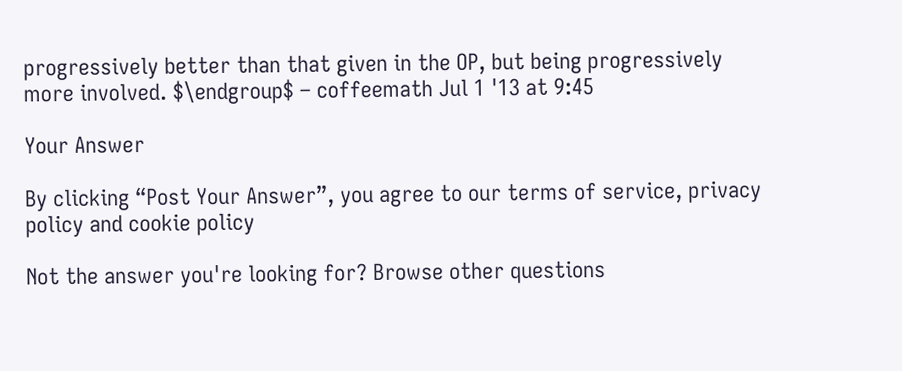progressively better than that given in the OP, but being progressively more involved. $\endgroup$ – coffeemath Jul 1 '13 at 9:45

Your Answer

By clicking “Post Your Answer”, you agree to our terms of service, privacy policy and cookie policy

Not the answer you're looking for? Browse other questions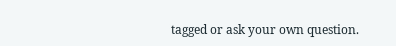tagged or ask your own question.